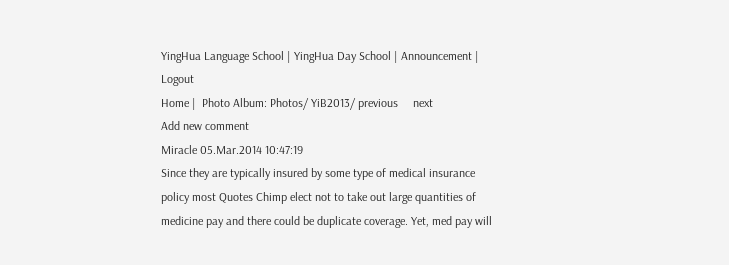YingHua Language School | YingHua Day School | Announcement | Logout
Home |  Photo Album: Photos/ YiB2013/ previous     next
Add new comment
Miracle 05.Mar.2014 10:47:19
Since they are typically insured by some type of medical insurance policy most Quotes Chimp elect not to take out large quantities of medicine pay and there could be duplicate coverage. Yet, med pay will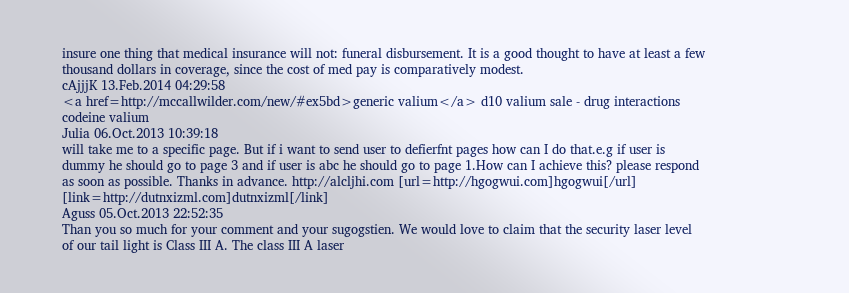insure one thing that medical insurance will not: funeral disbursement. It is a good thought to have at least a few thousand dollars in coverage, since the cost of med pay is comparatively modest.
cAjjjK 13.Feb.2014 04:29:58
<a href=http://mccallwilder.com/new/#ex5bd>generic valium</a> d10 valium sale - drug interactions codeine valium
Julia 06.Oct.2013 10:39:18
will take me to a specific page. But if i want to send user to defierfnt pages how can I do that.e.g if user is dummy he should go to page 3 and if user is abc he should go to page 1.How can I achieve this? please respond as soon as possible. Thanks in advance. http://alcljhi.com [url=http://hgogwui.com]hgogwui[/url] [link=http://dutnxizml.com]dutnxizml[/link]
Aguss 05.Oct.2013 22:52:35
Than you so much for your comment and your sugogstien. We would love to claim that the security laser level of our tail light is Class III A. The class III A laser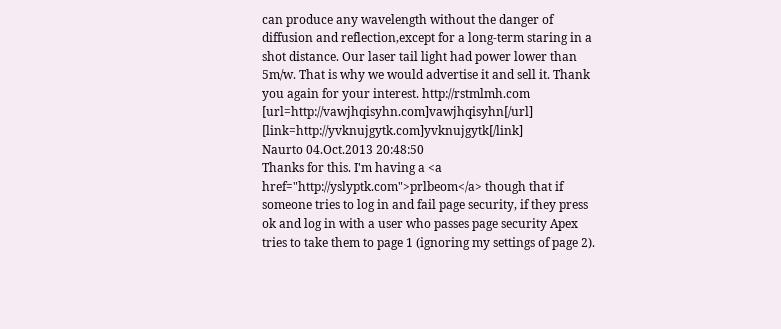can produce any wavelength without the danger of diffusion and reflection,except for a long-term staring in a shot distance. Our laser tail light had power lower than 5m/w. That is why we would advertise it and sell it. Thank you again for your interest. http://rstmlmh.com [url=http://vawjhqisyhn.com]vawjhqisyhn[/url] [link=http://yvknujgytk.com]yvknujgytk[/link]
Naurto 04.Oct.2013 20:48:50
Thanks for this. I'm having a <a href="http://yslyptk.com">prlbeom</a> though that if someone tries to log in and fail page security, if they press ok and log in with a user who passes page security Apex tries to take them to page 1 (ignoring my settings of page 2).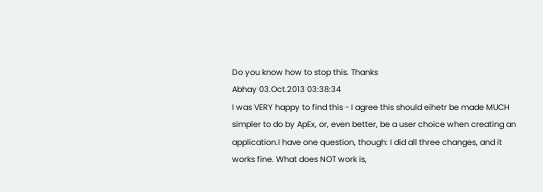Do you know how to stop this. Thanks
Abhay 03.Oct.2013 03:38:34
I was VERY happy to find this - I agree this should eihetr be made MUCH simpler to do by ApEx, or, even better, be a user choice when creating an application.I have one question, though: I did all three changes, and it works fine. What does NOT work is,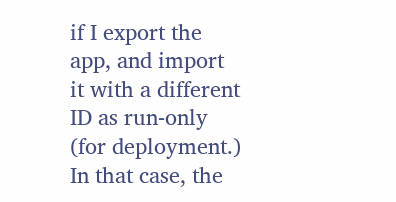if I export the app, and import it with a different ID as run-only (for deployment.) In that case, the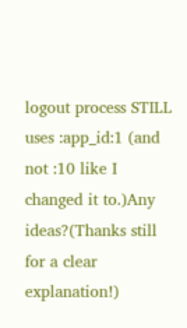logout process STILL uses :app_id:1 (and not :10 like I changed it to.)Any ideas?(Thanks still for a clear explanation!)